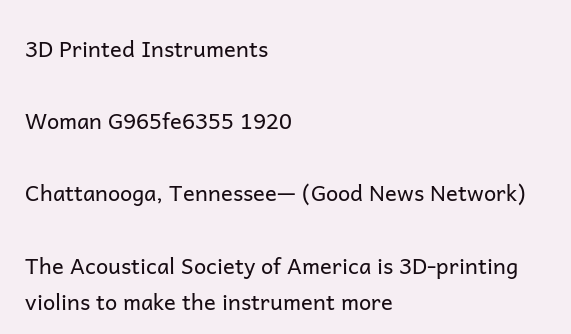3D Printed Instruments

Woman G965fe6355 1920

Chattanooga, Tennessee— (Good News Network)

The Acoustical Society of America is 3D-printing violins to make the instrument more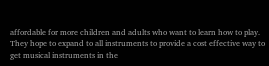affordable for more children and adults who want to learn how to play. They hope to expand to all instruments to provide a cost effective way to get musical instruments in the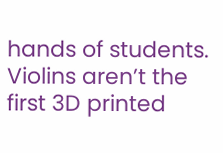hands of students. Violins aren’t the first 3D printed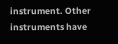instrument. Other instruments have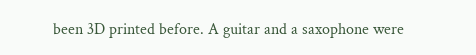been 3D printed before. A guitar and a saxophone were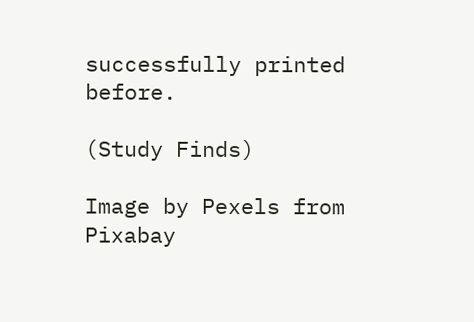successfully printed before.

(Study Finds)

Image by Pexels from Pixabay